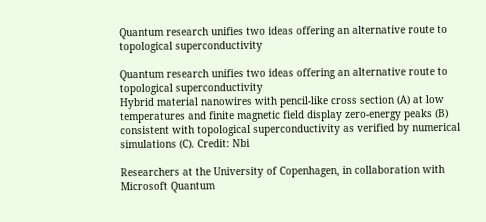Quantum research unifies two ideas offering an alternative route to topological superconductivity

Quantum research unifies two ideas offering an alternative route to topological superconductivity
Hybrid material nanowires with pencil-like cross section (A) at low temperatures and finite magnetic field display zero-energy peaks (B) consistent with topological superconductivity as verified by numerical simulations (C). Credit: Nbi

Researchers at the University of Copenhagen, in collaboration with Microsoft Quantum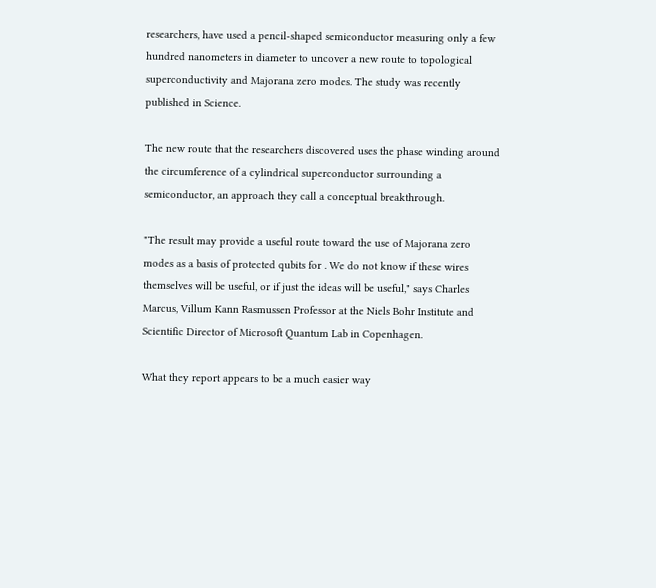researchers, have used a pencil-shaped semiconductor measuring only a few hundred nanometers in diameter to uncover a new route to topological superconductivity and Majorana zero modes. The study was recently published in Science.

The new route that the researchers discovered uses the phase winding around the circumference of a cylindrical superconductor surrounding a semiconductor, an approach they call a conceptual breakthrough.

"The result may provide a useful route toward the use of Majorana zero modes as a basis of protected qubits for . We do not know if these wires themselves will be useful, or if just the ideas will be useful," says Charles Marcus, Villum Kann Rasmussen Professor at the Niels Bohr Institute and Scientific Director of Microsoft Quantum Lab in Copenhagen.

What they report appears to be a much easier way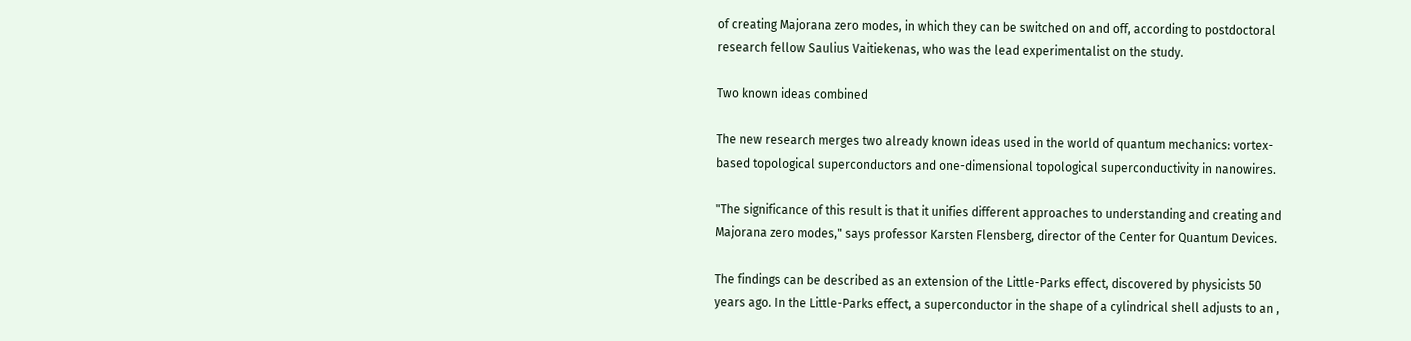of creating Majorana zero modes, in which they can be switched on and off, according to postdoctoral research fellow Saulius Vaitiekenas, who was the lead experimentalist on the study.

Two known ideas combined

The new research merges two already known ideas used in the world of quantum mechanics: vortex-based topological superconductors and one-dimensional topological superconductivity in nanowires.

"The significance of this result is that it unifies different approaches to understanding and creating and Majorana zero modes," says professor Karsten Flensberg, director of the Center for Quantum Devices.

The findings can be described as an extension of the Little-Parks effect, discovered by physicists 50 years ago. In the Little-Parks effect, a superconductor in the shape of a cylindrical shell adjusts to an ,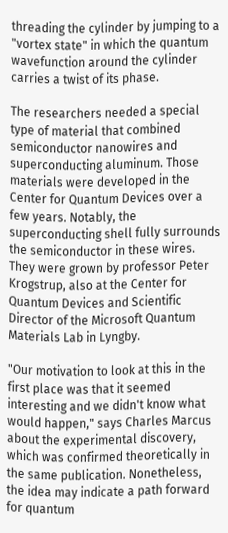threading the cylinder by jumping to a "vortex state" in which the quantum wavefunction around the cylinder carries a twist of its phase.

The researchers needed a special type of material that combined semiconductor nanowires and superconducting aluminum. Those materials were developed in the Center for Quantum Devices over a few years. Notably, the superconducting shell fully surrounds the semiconductor in these wires. They were grown by professor Peter Krogstrup, also at the Center for Quantum Devices and Scientific Director of the Microsoft Quantum Materials Lab in Lyngby.

"Our motivation to look at this in the first place was that it seemed interesting and we didn't know what would happen," says Charles Marcus about the experimental discovery, which was confirmed theoretically in the same publication. Nonetheless, the idea may indicate a path forward for quantum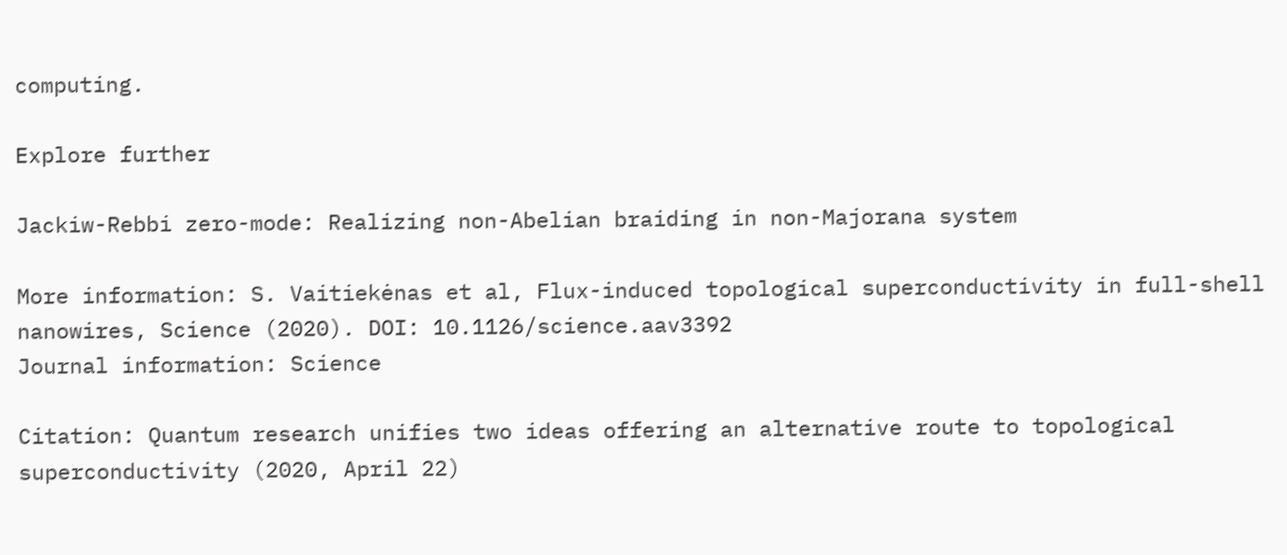computing.

Explore further

Jackiw-Rebbi zero-mode: Realizing non-Abelian braiding in non-Majorana system

More information: S. Vaitiekėnas et al, Flux-induced topological superconductivity in full-shell nanowires, Science (2020). DOI: 10.1126/science.aav3392
Journal information: Science

Citation: Quantum research unifies two ideas offering an alternative route to topological superconductivity (2020, April 22)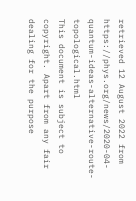retrieved 12 August 2022 from https://phys.org/news/2020-04-quantum-ideas-alternative-route-topological.html
This document is subject to copyright. Apart from any fair dealing for the purpose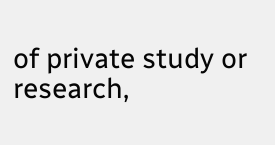of private study or research,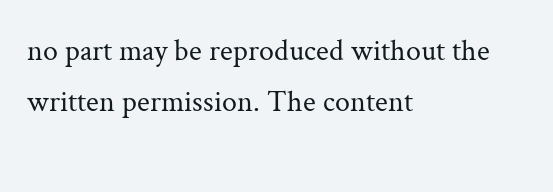no part may be reproduced without the written permission. The content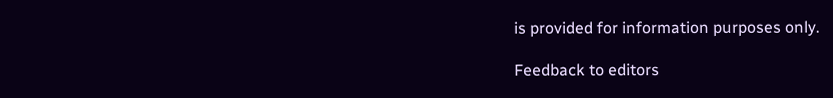is provided for information purposes only.

Feedback to editors